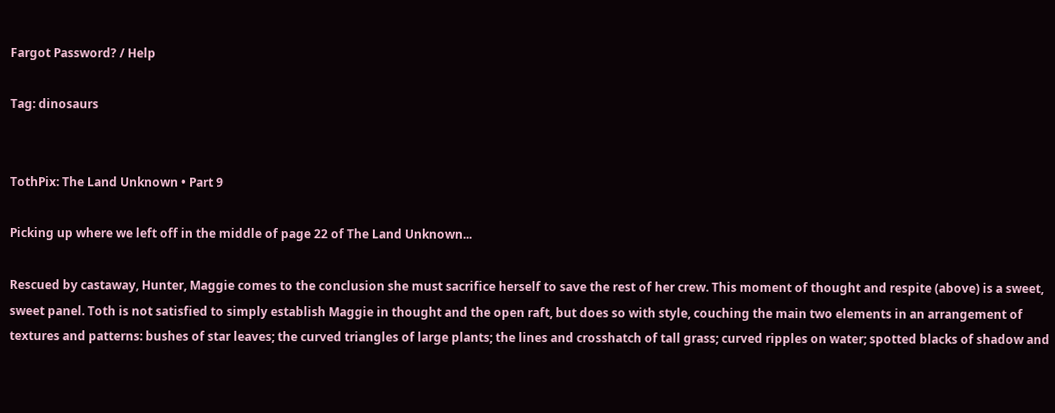Fargot Password? / Help

Tag: dinosaurs


TothPix: The Land Unknown • Part 9

Picking up where we left off in the middle of page 22 of The Land Unknown...

Rescued by castaway, Hunter, Maggie comes to the conclusion she must sacrifice herself to save the rest of her crew. This moment of thought and respite (above) is a sweet, sweet panel. Toth is not satisfied to simply establish Maggie in thought and the open raft, but does so with style, couching the main two elements in an arrangement of textures and patterns: bushes of star leaves; the curved triangles of large plants; the lines and crosshatch of tall grass; curved ripples on water; spotted blacks of shadow and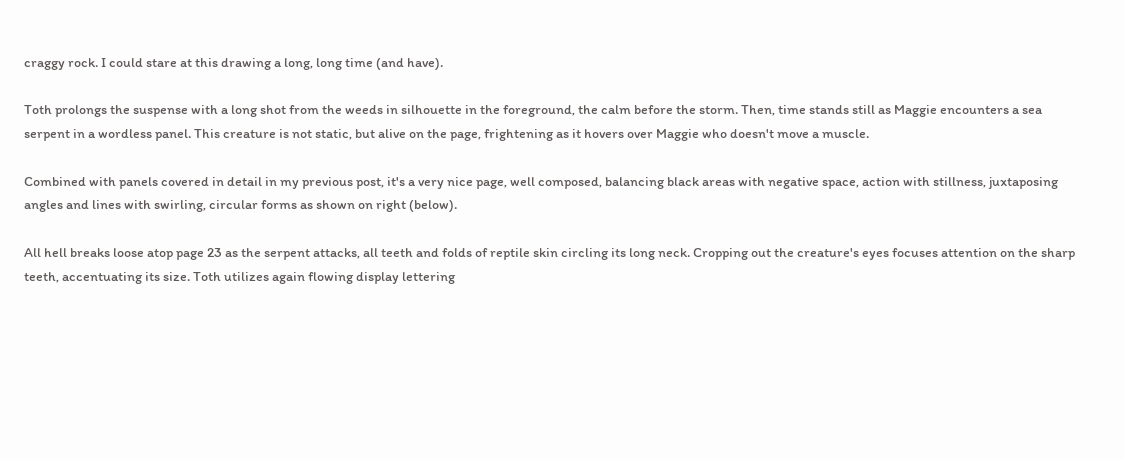craggy rock. I could stare at this drawing a long, long time (and have).

Toth prolongs the suspense with a long shot from the weeds in silhouette in the foreground, the calm before the storm. Then, time stands still as Maggie encounters a sea serpent in a wordless panel. This creature is not static, but alive on the page, frightening as it hovers over Maggie who doesn't move a muscle.

Combined with panels covered in detail in my previous post, it's a very nice page, well composed, balancing black areas with negative space, action with stillness, juxtaposing angles and lines with swirling, circular forms as shown on right (below).

All hell breaks loose atop page 23 as the serpent attacks, all teeth and folds of reptile skin circling its long neck. Cropping out the creature's eyes focuses attention on the sharp teeth, accentuating its size. Toth utilizes again flowing display lettering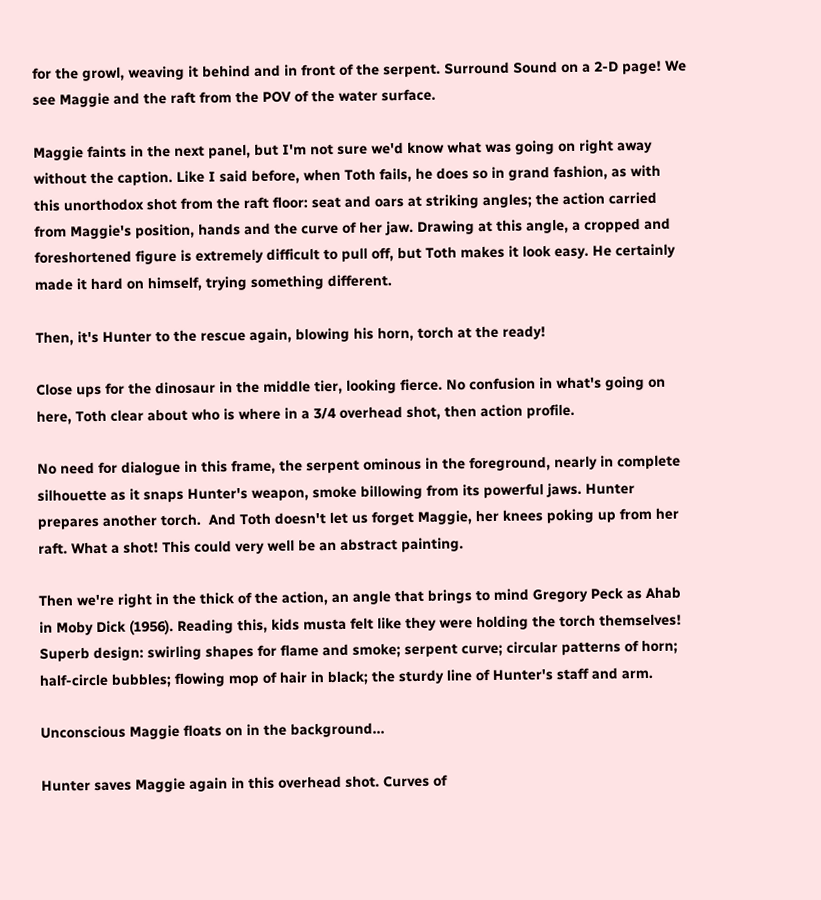for the growl, weaving it behind and in front of the serpent. Surround Sound on a 2-D page! We see Maggie and the raft from the POV of the water surface.

Maggie faints in the next panel, but I'm not sure we'd know what was going on right away without the caption. Like I said before, when Toth fails, he does so in grand fashion, as with this unorthodox shot from the raft floor: seat and oars at striking angles; the action carried from Maggie's position, hands and the curve of her jaw. Drawing at this angle, a cropped and foreshortened figure is extremely difficult to pull off, but Toth makes it look easy. He certainly made it hard on himself, trying something different.

Then, it's Hunter to the rescue again, blowing his horn, torch at the ready!

Close ups for the dinosaur in the middle tier, looking fierce. No confusion in what's going on here, Toth clear about who is where in a 3/4 overhead shot, then action profile.

No need for dialogue in this frame, the serpent ominous in the foreground, nearly in complete silhouette as it snaps Hunter's weapon, smoke billowing from its powerful jaws. Hunter prepares another torch.  And Toth doesn't let us forget Maggie, her knees poking up from her raft. What a shot! This could very well be an abstract painting.

Then we're right in the thick of the action, an angle that brings to mind Gregory Peck as Ahab in Moby Dick (1956). Reading this, kids musta felt like they were holding the torch themselves! Superb design: swirling shapes for flame and smoke; serpent curve; circular patterns of horn; half-circle bubbles; flowing mop of hair in black; the sturdy line of Hunter's staff and arm.

Unconscious Maggie floats on in the background...

Hunter saves Maggie again in this overhead shot. Curves of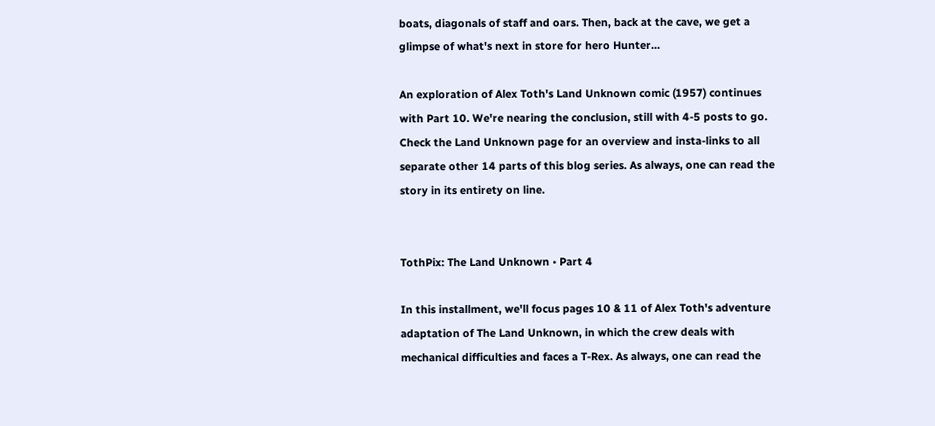boats, diagonals of staff and oars. Then, back at the cave, we get a glimpse of what's next in store for hero Hunter...

An exploration of Alex Toth's Land Unknown comic (1957) continues with Part 10. We're nearing the conclusion, still with 4-5 posts to go. Check the Land Unknown page for an overview and insta-links to all separate other 14 parts of this blog series. As always, one can read the story in its entirety on line.


TothPix: The Land Unknown • Part 4

In this installment, we'll focus pages 10 & 11 of Alex Toth's adventure adaptation of The Land Unknown, in which the crew deals with mechanical difficulties and faces a T-Rex. As always, one can read the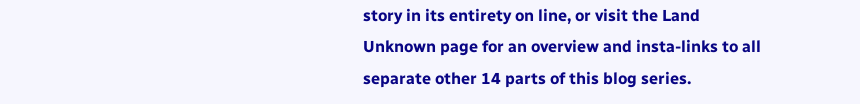story in its entirety on line, or visit the Land Unknown page for an overview and insta-links to all separate other 14 parts of this blog series.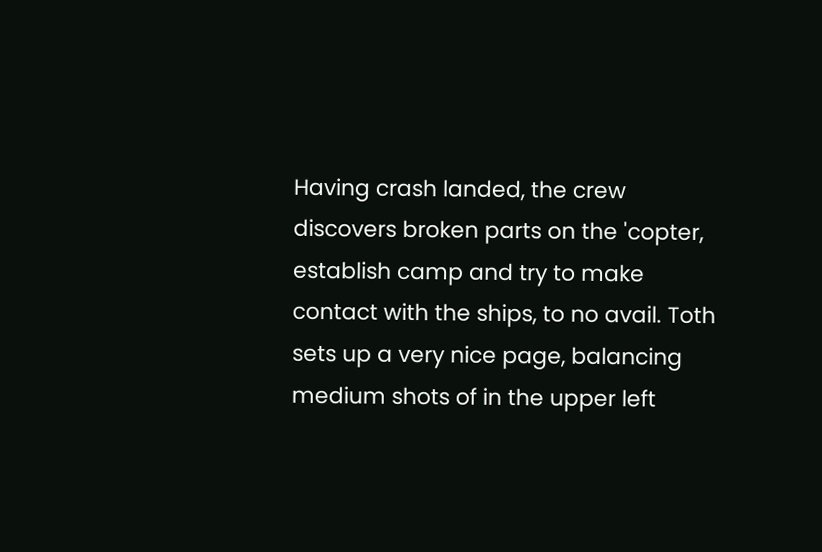Having crash landed, the crew discovers broken parts on the 'copter, establish camp and try to make contact with the ships, to no avail. Toth sets up a very nice page, balancing medium shots of in the upper left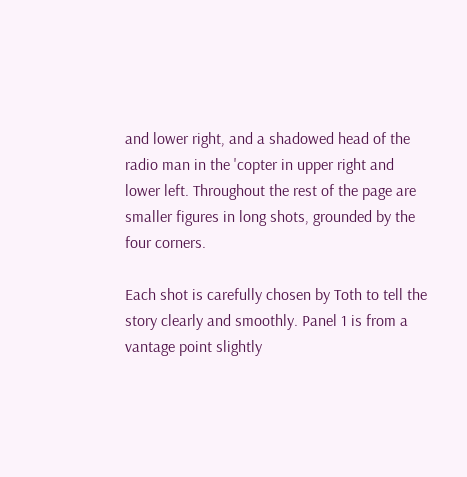and lower right, and a shadowed head of the radio man in the 'copter in upper right and lower left. Throughout the rest of the page are smaller figures in long shots, grounded by the four corners.

Each shot is carefully chosen by Toth to tell the story clearly and smoothly. Panel 1 is from a vantage point slightly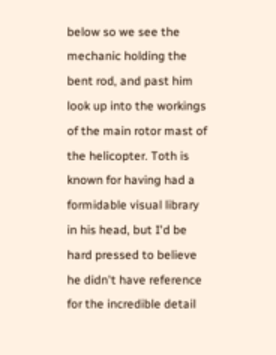below so we see the mechanic holding the bent rod, and past him look up into the workings of the main rotor mast of the helicopter. Toth is known for having had a formidable visual library in his head, but I'd be hard pressed to believe he didn't have reference for the incredible detail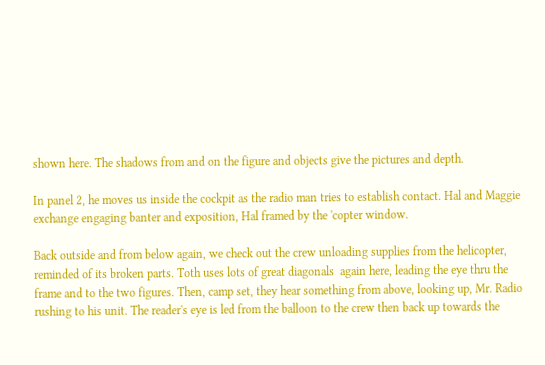shown here. The shadows from and on the figure and objects give the pictures and depth.

In panel 2, he moves us inside the cockpit as the radio man tries to establish contact. Hal and Maggie exchange engaging banter and exposition, Hal framed by the 'copter window.

Back outside and from below again, we check out the crew unloading supplies from the helicopter, reminded of its broken parts. Toth uses lots of great diagonals  again here, leading the eye thru the frame and to the two figures. Then, camp set, they hear something from above, looking up, Mr. Radio rushing to his unit. The reader's eye is led from the balloon to the crew then back up towards the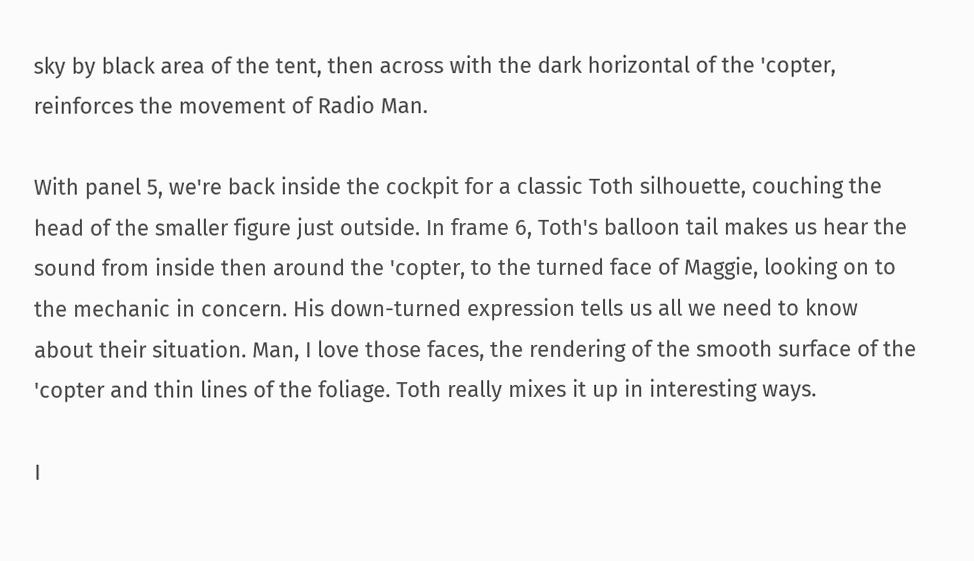sky by black area of the tent, then across with the dark horizontal of the 'copter, reinforces the movement of Radio Man.

With panel 5, we're back inside the cockpit for a classic Toth silhouette, couching the head of the smaller figure just outside. In frame 6, Toth's balloon tail makes us hear the sound from inside then around the 'copter, to the turned face of Maggie, looking on to the mechanic in concern. His down-turned expression tells us all we need to know about their situation. Man, I love those faces, the rendering of the smooth surface of the 'copter and thin lines of the foliage. Toth really mixes it up in interesting ways.

I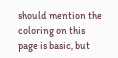should mention the coloring on this page is basic, but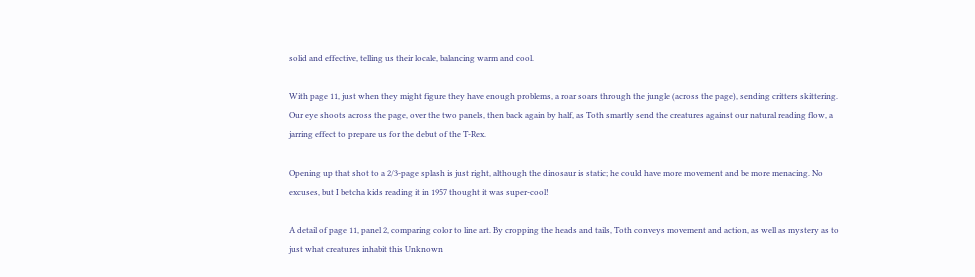solid and effective, telling us their locale, balancing warm and cool.

With page 11, just when they might figure they have enough problems, a roar soars through the jungle (across the page), sending critters skittering. Our eye shoots across the page, over the two panels, then back again by half, as Toth smartly send the creatures against our natural reading flow, a jarring effect to prepare us for the debut of the T-Rex.

Opening up that shot to a 2/3-page splash is just right, although the dinosaur is static; he could have more movement and be more menacing. No excuses, but I betcha kids reading it in 1957 thought it was super-cool!

A detail of page 11, panel 2, comparing color to line art. By cropping the heads and tails, Toth conveys movement and action, as well as mystery as to just what creatures inhabit this Unknown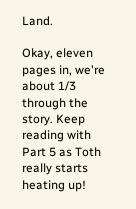Land.

Okay, eleven pages in, we're about 1/3 through the story. Keep reading with Part 5 as Toth really starts heating up!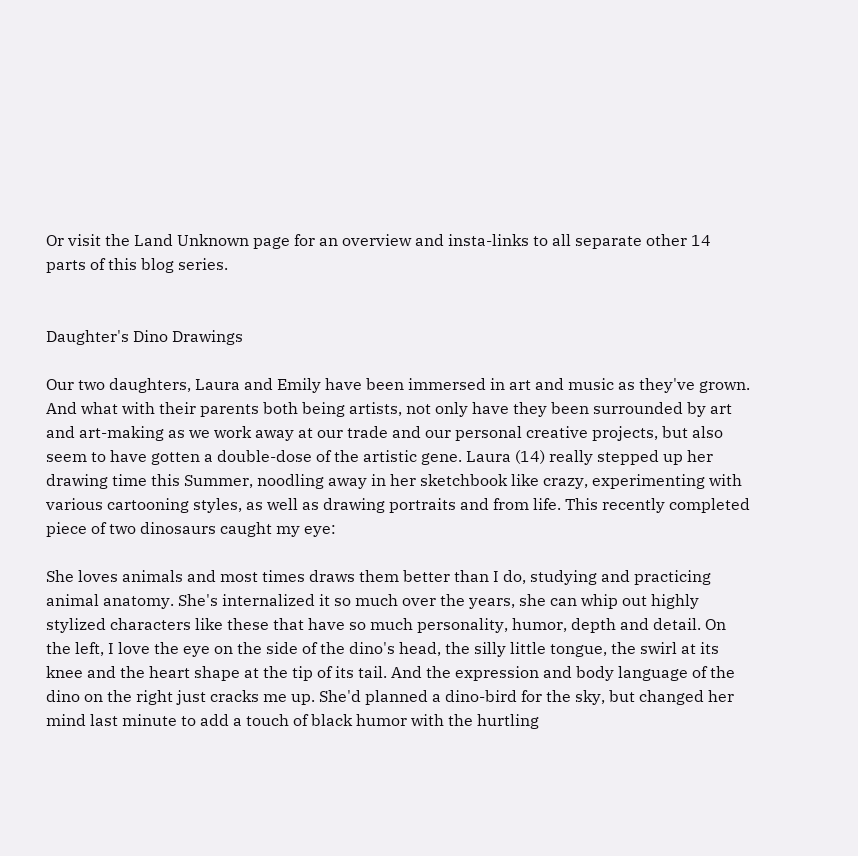Or visit the Land Unknown page for an overview and insta-links to all separate other 14 parts of this blog series.


Daughter's Dino Drawings

Our two daughters, Laura and Emily have been immersed in art and music as they've grown. And what with their parents both being artists, not only have they been surrounded by art and art-making as we work away at our trade and our personal creative projects, but also seem to have gotten a double-dose of the artistic gene. Laura (14) really stepped up her drawing time this Summer, noodling away in her sketchbook like crazy, experimenting with various cartooning styles, as well as drawing portraits and from life. This recently completed piece of two dinosaurs caught my eye:

She loves animals and most times draws them better than I do, studying and practicing animal anatomy. She's internalized it so much over the years, she can whip out highly stylized characters like these that have so much personality, humor, depth and detail. On the left, I love the eye on the side of the dino's head, the silly little tongue, the swirl at its knee and the heart shape at the tip of its tail. And the expression and body language of the dino on the right just cracks me up. She'd planned a dino-bird for the sky, but changed her mind last minute to add a touch of black humor with the hurtling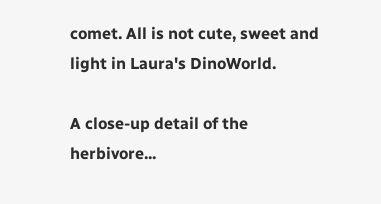comet. All is not cute, sweet and light in Laura's DinoWorld.

A close-up detail of the herbivore...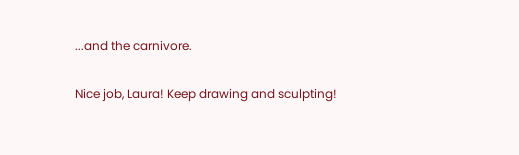...and the carnivore.

Nice job, Laura! Keep drawing and sculpting!